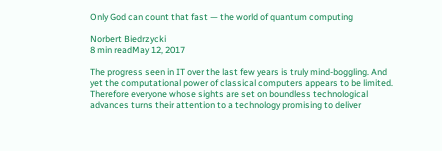Only God can count that fast — the world of quantum computing

Norbert Biedrzycki
8 min readMay 12, 2017

The progress seen in IT over the last few years is truly mind-boggling. And yet the computational power of classical computers appears to be limited. Therefore everyone whose sights are set on boundless technological advances turns their attention to a technology promising to deliver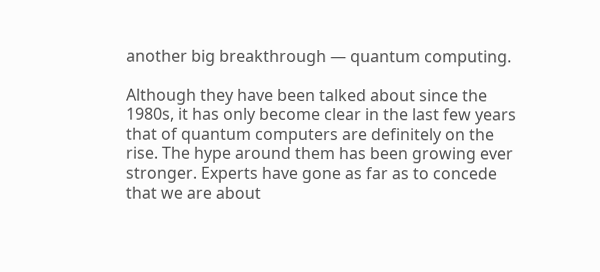another big breakthrough — quantum computing.

Although they have been talked about since the 1980s, it has only become clear in the last few years that of quantum computers are definitely on the rise. The hype around them has been growing ever stronger. Experts have gone as far as to concede that we are about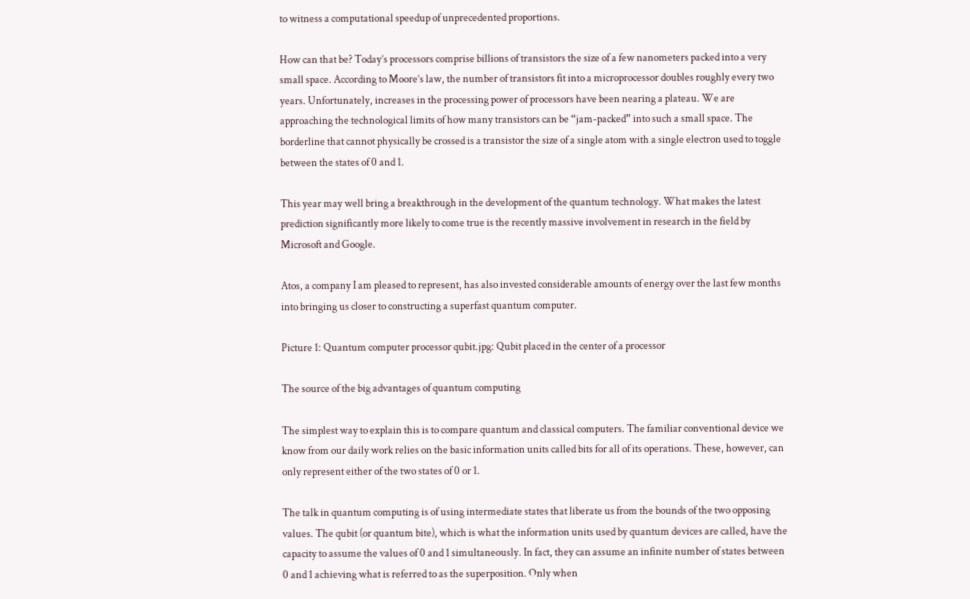to witness a computational speedup of unprecedented proportions.

How can that be? Today’s processors comprise billions of transistors the size of a few nanometers packed into a very small space. According to Moore’s law, the number of transistors fit into a microprocessor doubles roughly every two years. Unfortunately, increases in the processing power of processors have been nearing a plateau. We are approaching the technological limits of how many transistors can be “jam-packed” into such a small space. The borderline that cannot physically be crossed is a transistor the size of a single atom with a single electron used to toggle between the states of 0 and 1.

This year may well bring a breakthrough in the development of the quantum technology. What makes the latest prediction significantly more likely to come true is the recently massive involvement in research in the field by Microsoft and Google.

Atos, a company I am pleased to represent, has also invested considerable amounts of energy over the last few months into bringing us closer to constructing a superfast quantum computer.

Picture 1: Quantum computer processor qubit.jpg: Qubit placed in the center of a processor

The source of the big advantages of quantum computing

The simplest way to explain this is to compare quantum and classical computers. The familiar conventional device we know from our daily work relies on the basic information units called bits for all of its operations. These, however, can only represent either of the two states of 0 or 1.

The talk in quantum computing is of using intermediate states that liberate us from the bounds of the two opposing values. The qubit (or quantum bite), which is what the information units used by quantum devices are called, have the capacity to assume the values of 0 and 1 simultaneously. In fact, they can assume an infinite number of states between 0 and 1 achieving what is referred to as the superposition. Only when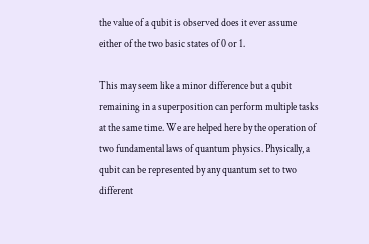the value of a qubit is observed does it ever assume either of the two basic states of 0 or 1.

This may seem like a minor difference but a qubit remaining in a superposition can perform multiple tasks at the same time. We are helped here by the operation of two fundamental laws of quantum physics. Physically, a qubit can be represented by any quantum set to two different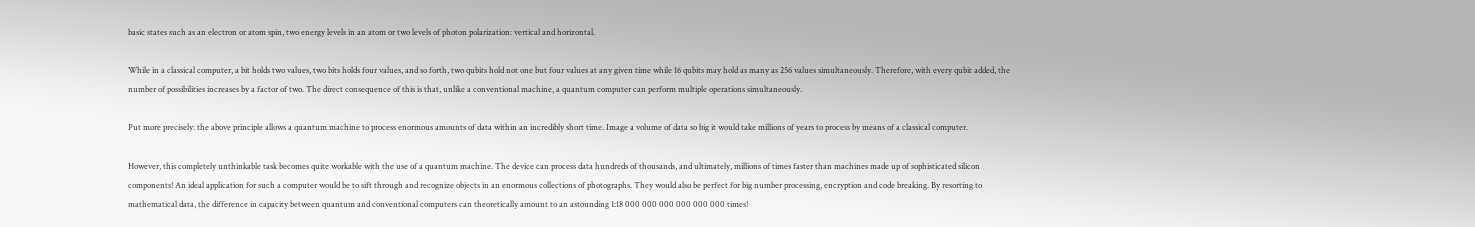basic states such as an electron or atom spin, two energy levels in an atom or two levels of photon polarization: vertical and horizontal.

While in a classical computer, a bit holds two values, two bits holds four values, and so forth, two qubits hold not one but four values at any given time while 16 qubits may hold as many as 256 values simultaneously. Therefore, with every qubit added, the number of possibilities increases by a factor of two. The direct consequence of this is that, unlike a conventional machine, a quantum computer can perform multiple operations simultaneously.

Put more precisely: the above principle allows a quantum machine to process enormous amounts of data within an incredibly short time. Image a volume of data so big it would take millions of years to process by means of a classical computer.

However, this completely unthinkable task becomes quite workable with the use of a quantum machine. The device can process data hundreds of thousands, and ultimately, millions of times faster than machines made up of sophisticated silicon components! An ideal application for such a computer would be to sift through and recognize objects in an enormous collections of photographs. They would also be perfect for big number processing, encryption and code breaking. By resorting to mathematical data, the difference in capacity between quantum and conventional computers can theoretically amount to an astounding 1:18 000 000 000 000 000 000 times!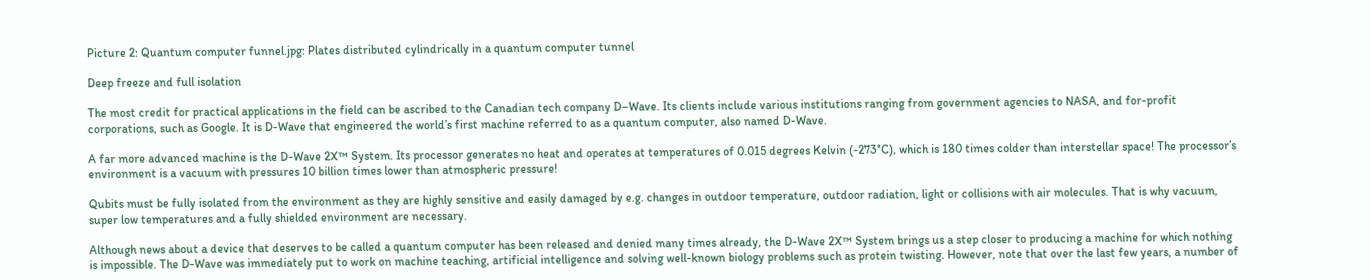Picture 2: Quantum computer funnel.jpg: Plates distributed cylindrically in a quantum computer tunnel

Deep freeze and full isolation

The most credit for practical applications in the field can be ascribed to the Canadian tech company D–Wave. Its clients include various institutions ranging from government agencies to NASA, and for-profit corporations, such as Google. It is D-Wave that engineered the world’s first machine referred to as a quantum computer, also named D-Wave.

A far more advanced machine is the D-Wave 2X™ System. Its processor generates no heat and operates at temperatures of 0.015 degrees Kelvin (-273°C), which is 180 times colder than interstellar space! The processor’s environment is a vacuum with pressures 10 billion times lower than atmospheric pressure!

Qubits must be fully isolated from the environment as they are highly sensitive and easily damaged by e.g. changes in outdoor temperature, outdoor radiation, light or collisions with air molecules. That is why vacuum, super low temperatures and a fully shielded environment are necessary.

Although news about a device that deserves to be called a quantum computer has been released and denied many times already, the D-Wave 2X™ System brings us a step closer to producing a machine for which nothing is impossible. The D-Wave was immediately put to work on machine teaching, artificial intelligence and solving well-known biology problems such as protein twisting. However, note that over the last few years, a number of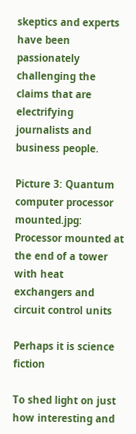skeptics and experts have been passionately challenging the claims that are electrifying journalists and business people.

Picture 3: Quantum computer processor mounted.jpg: Processor mounted at the end of a tower with heat exchangers and circuit control units

Perhaps it is science fiction

To shed light on just how interesting and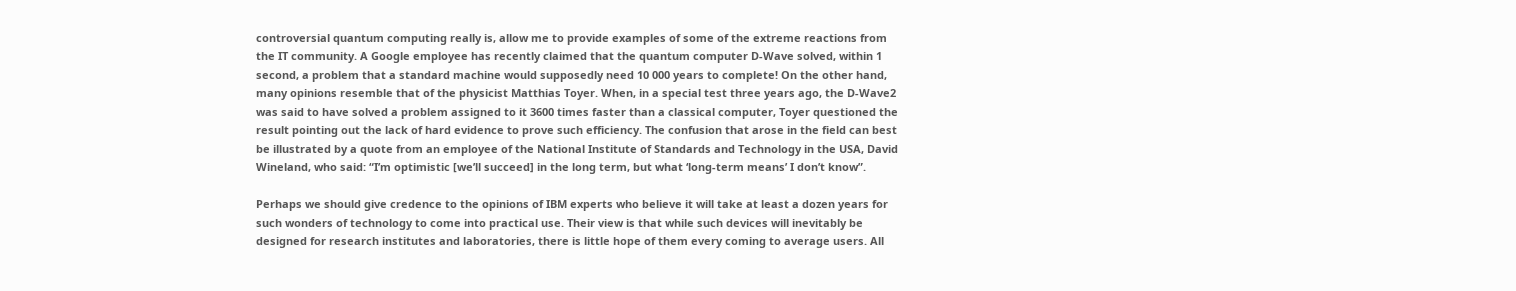controversial quantum computing really is, allow me to provide examples of some of the extreme reactions from the IT community. A Google employee has recently claimed that the quantum computer D-Wave solved, within 1 second, a problem that a standard machine would supposedly need 10 000 years to complete! On the other hand, many opinions resemble that of the physicist Matthias Toyer. When, in a special test three years ago, the D-Wave2 was said to have solved a problem assigned to it 3600 times faster than a classical computer, Toyer questioned the result pointing out the lack of hard evidence to prove such efficiency. The confusion that arose in the field can best be illustrated by a quote from an employee of the National Institute of Standards and Technology in the USA, David Wineland, who said: “I’m optimistic [we’ll succeed] in the long term, but what ‘long-term means’ I don’t know”.

Perhaps we should give credence to the opinions of IBM experts who believe it will take at least a dozen years for such wonders of technology to come into practical use. Their view is that while such devices will inevitably be designed for research institutes and laboratories, there is little hope of them every coming to average users. All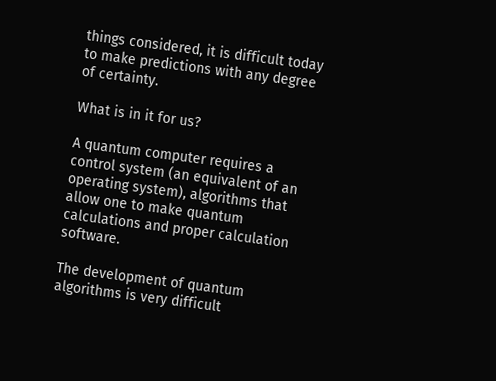things considered, it is difficult today to make predictions with any degree of certainty.

What is in it for us?

A quantum computer requires a control system (an equivalent of an operating system), algorithms that allow one to make quantum calculations and proper calculation software.

The development of quantum algorithms is very difficult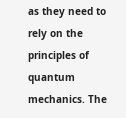as they need to rely on the principles of quantum mechanics. The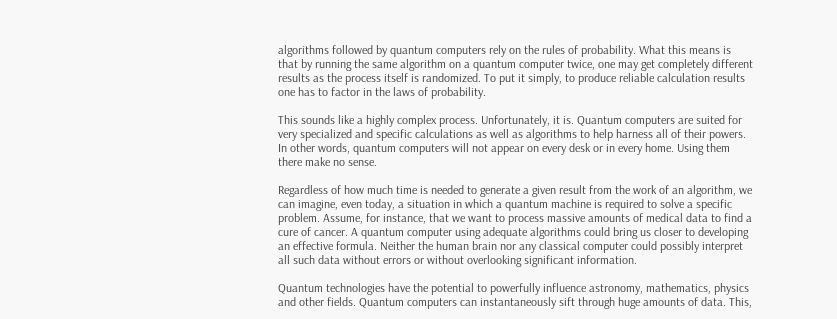algorithms followed by quantum computers rely on the rules of probability. What this means is that by running the same algorithm on a quantum computer twice, one may get completely different results as the process itself is randomized. To put it simply, to produce reliable calculation results one has to factor in the laws of probability.

This sounds like a highly complex process. Unfortunately, it is. Quantum computers are suited for very specialized and specific calculations as well as algorithms to help harness all of their powers. In other words, quantum computers will not appear on every desk or in every home. Using them there make no sense.

Regardless of how much time is needed to generate a given result from the work of an algorithm, we can imagine, even today, a situation in which a quantum machine is required to solve a specific problem. Assume, for instance, that we want to process massive amounts of medical data to find a cure of cancer. A quantum computer using adequate algorithms could bring us closer to developing an effective formula. Neither the human brain nor any classical computer could possibly interpret all such data without errors or without overlooking significant information.

Quantum technologies have the potential to powerfully influence astronomy, mathematics, physics and other fields. Quantum computers can instantaneously sift through huge amounts of data. This,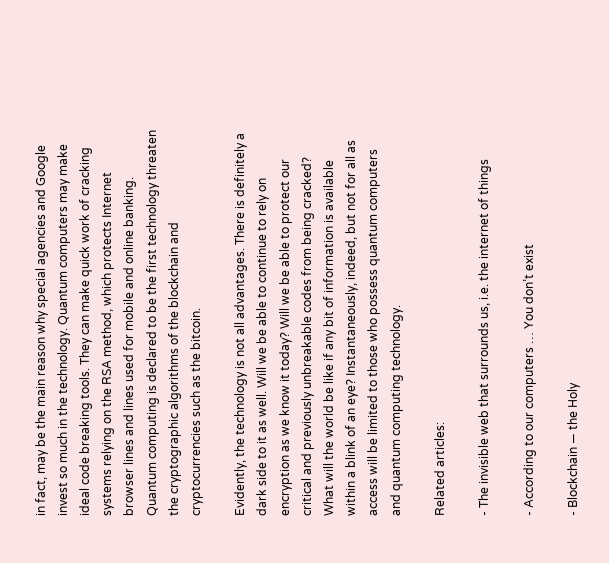in fact, may be the main reason why special agencies and Google invest so much in the technology. Quantum computers may make ideal code breaking tools. They can make quick work of cracking systems relying on the RSA method, which protects Internet browser lines and lines used for mobile and online banking. Quantum computing is declared to be the first technology threaten the cryptographic algorithms of the blockchain and cryptocurrencies such as the bitcoin.

Evidently, the technology is not all advantages. There is definitely a dark side to it as well. Will we be able to continue to rely on encryption as we know it today? Will we be able to protect our critical and previously unbreakable codes from being cracked? What will the world be like if any bit of information is available within a blink of an eye? Instantaneously, indeed, but not for all as access will be limited to those who possess quantum computers and quantum computing technology.

Related articles:

- The invisible web that surrounds us, i.e. the internet of things

- According to our computers … You don’t exist

- Blockchain — the Holy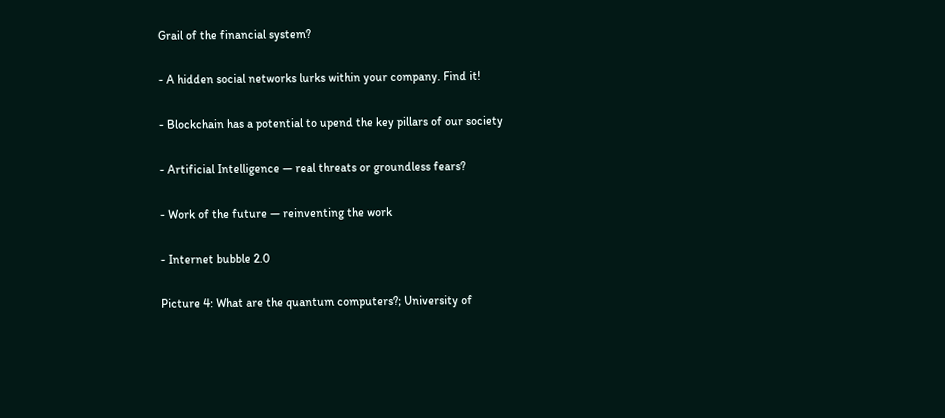Grail of the financial system?

- A hidden social networks lurks within your company. Find it!

- Blockchain has a potential to upend the key pillars of our society

- Artificial Intelligence — real threats or groundless fears?

- Work of the future — reinventing the work

- Internet bubble 2.0

Picture 4: What are the quantum computers?; University of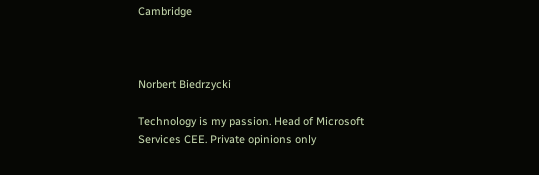Cambridge



Norbert Biedrzycki

Technology is my passion. Head of Microsoft Services CEE. Private opinions only